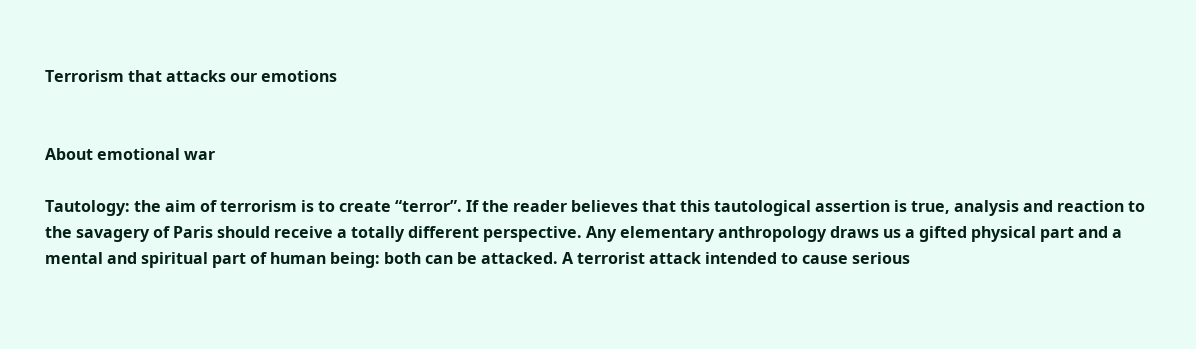Terrorism that attacks our emotions


About emotional war

Tautology: the aim of terrorism is to create “terror”. If the reader believes that this tautological assertion is true, analysis and reaction to the savagery of Paris should receive a totally different perspective. Any elementary anthropology draws us a gifted physical part and a mental and spiritual part of human being: both can be attacked. A terrorist attack intended to cause serious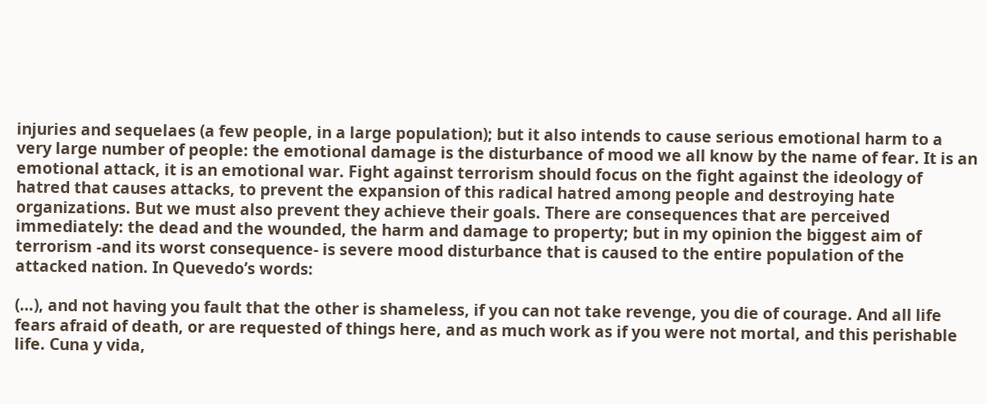injuries and sequelaes (a few people, in a large population); but it also intends to cause serious emotional harm to a very large number of people: the emotional damage is the disturbance of mood we all know by the name of fear. It is an emotional attack, it is an emotional war. Fight against terrorism should focus on the fight against the ideology of hatred that causes attacks, to prevent the expansion of this radical hatred among people and destroying hate organizations. But we must also prevent they achieve their goals. There are consequences that are perceived immediately: the dead and the wounded, the harm and damage to property; but in my opinion the biggest aim of terrorism -and its worst consequence- is severe mood disturbance that is caused to the entire population of the attacked nation. In Quevedo’s words:

(…), and not having you fault that the other is shameless, if you can not take revenge, you die of courage. And all life fears afraid of death, or are requested of things here, and as much work as if you were not mortal, and this perishable life. Cuna y vida,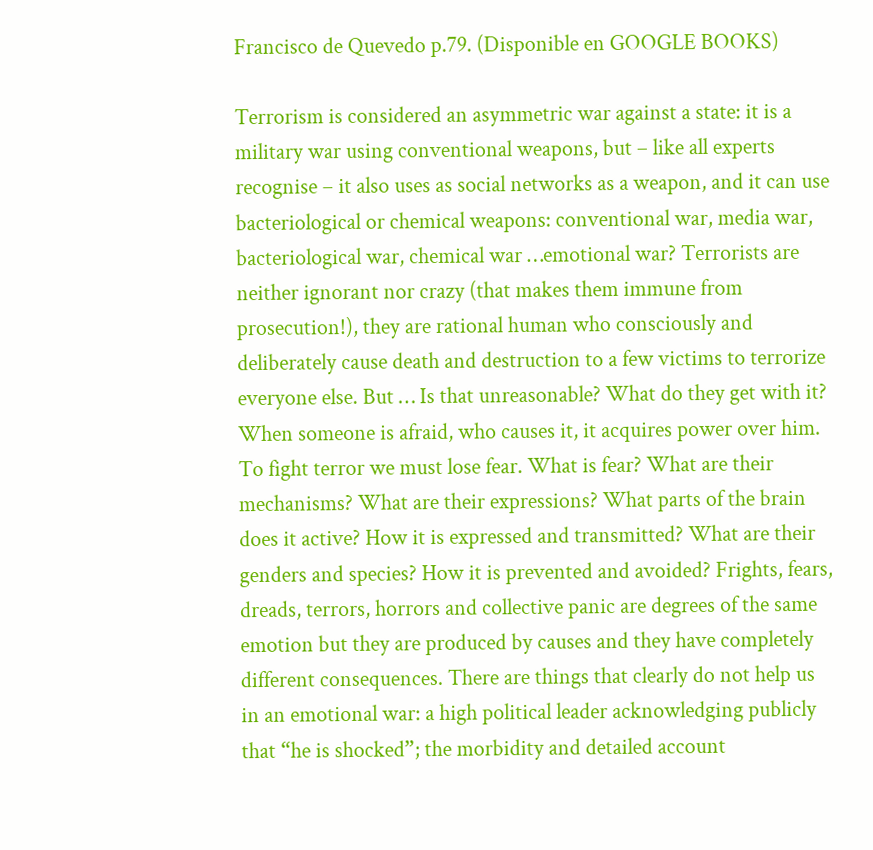Francisco de Quevedo p.79. (Disponible en GOOGLE BOOKS)

Terrorism is considered an asymmetric war against a state: it is a military war using conventional weapons, but – like all experts recognise – it also uses as social networks as a weapon, and it can use bacteriological or chemical weapons: conventional war, media war, bacteriological war, chemical war …emotional war? Terrorists are neither ignorant nor crazy (that makes them immune from prosecution!), they are rational human who consciously and deliberately cause death and destruction to a few victims to terrorize everyone else. But … Is that unreasonable? What do they get with it? When someone is afraid, who causes it, it acquires power over him. To fight terror we must lose fear. What is fear? What are their mechanisms? What are their expressions? What parts of the brain does it active? How it is expressed and transmitted? What are their genders and species? How it is prevented and avoided? Frights, fears, dreads, terrors, horrors and collective panic are degrees of the same emotion but they are produced by causes and they have completely different consequences. There are things that clearly do not help us in an emotional war: a high political leader acknowledging publicly  that “he is shocked”; the morbidity and detailed account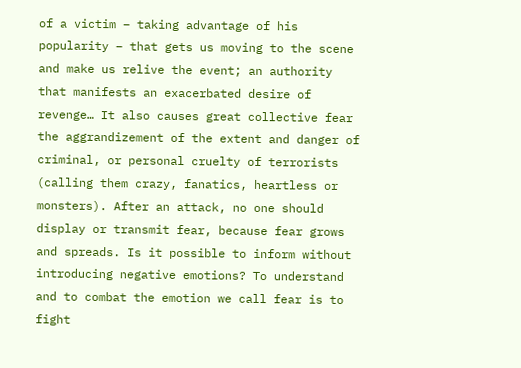of a victim – taking advantage of his popularity – that gets us moving to the scene and make us relive the event; an authority that manifests an exacerbated desire of revenge… It also causes great collective fear the aggrandizement of the extent and danger of criminal, or personal cruelty of terrorists (calling them crazy, fanatics, heartless or monsters). After an attack, no one should display or transmit fear, because fear grows and spreads. Is it possible to inform without introducing negative emotions? To understand and to combat the emotion we call fear is to fight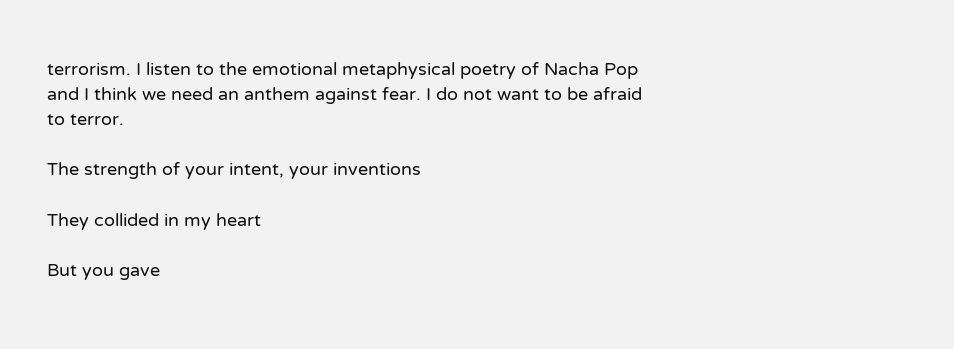terrorism. I listen to the emotional metaphysical poetry of Nacha Pop and I think we need an anthem against fear. I do not want to be afraid to terror.

The strength of your intent, your inventions

They collided in my heart

But you gave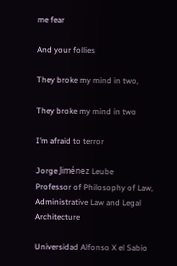me fear

And your follies

They broke my mind in two,

They broke my mind in two

I’m afraid to terror

Jorge Jiménez Leube
Professor of Philosophy of Law, Administrative Law and Legal Architecture

Universidad Alfonso X el Sabio